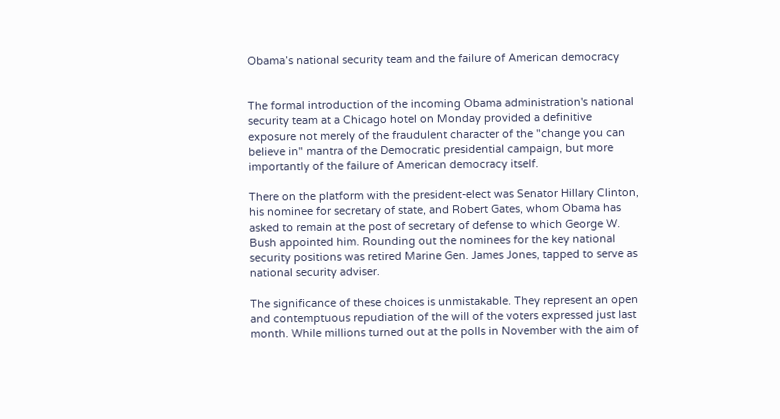Obama’s national security team and the failure of American democracy


The formal introduction of the incoming Obama administration's national security team at a Chicago hotel on Monday provided a definitive exposure not merely of the fraudulent character of the "change you can believe in" mantra of the Democratic presidential campaign, but more importantly of the failure of American democracy itself.

There on the platform with the president-elect was Senator Hillary Clinton, his nominee for secretary of state, and Robert Gates, whom Obama has asked to remain at the post of secretary of defense to which George W. Bush appointed him. Rounding out the nominees for the key national security positions was retired Marine Gen. James Jones, tapped to serve as national security adviser.

The significance of these choices is unmistakable. They represent an open and contemptuous repudiation of the will of the voters expressed just last month. While millions turned out at the polls in November with the aim of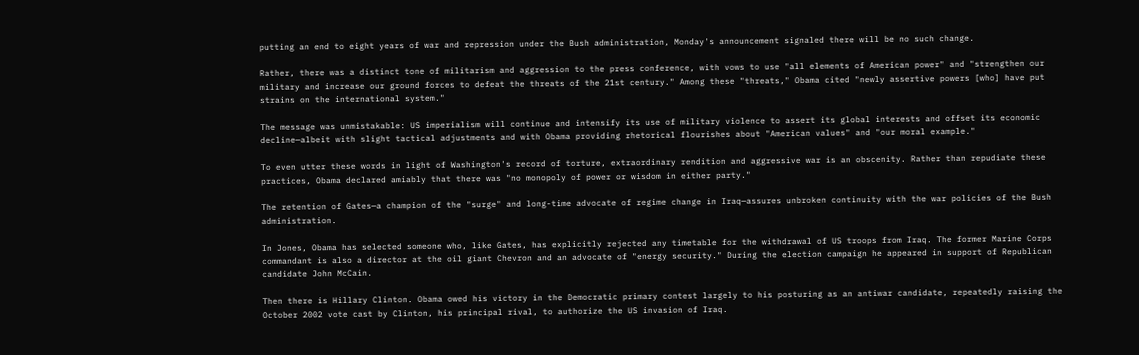putting an end to eight years of war and repression under the Bush administration, Monday's announcement signaled there will be no such change.

Rather, there was a distinct tone of militarism and aggression to the press conference, with vows to use "all elements of American power" and "strengthen our military and increase our ground forces to defeat the threats of the 21st century." Among these "threats," Obama cited "newly assertive powers [who] have put strains on the international system."

The message was unmistakable: US imperialism will continue and intensify its use of military violence to assert its global interests and offset its economic decline—albeit with slight tactical adjustments and with Obama providing rhetorical flourishes about "American values" and "our moral example."

To even utter these words in light of Washington's record of torture, extraordinary rendition and aggressive war is an obscenity. Rather than repudiate these practices, Obama declared amiably that there was "no monopoly of power or wisdom in either party."

The retention of Gates—a champion of the "surge" and long-time advocate of regime change in Iraq—assures unbroken continuity with the war policies of the Bush administration.

In Jones, Obama has selected someone who, like Gates, has explicitly rejected any timetable for the withdrawal of US troops from Iraq. The former Marine Corps commandant is also a director at the oil giant Chevron and an advocate of "energy security." During the election campaign he appeared in support of Republican candidate John McCain.

Then there is Hillary Clinton. Obama owed his victory in the Democratic primary contest largely to his posturing as an antiwar candidate, repeatedly raising the October 2002 vote cast by Clinton, his principal rival, to authorize the US invasion of Iraq.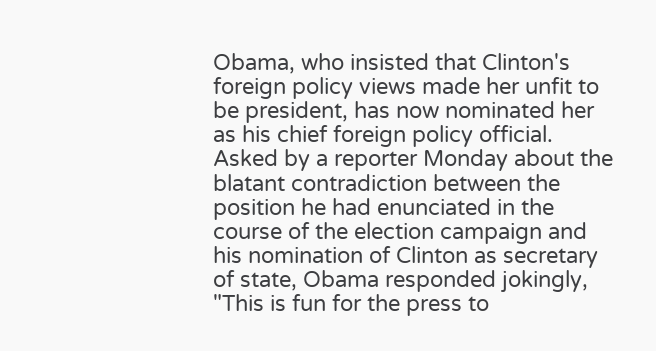Obama, who insisted that Clinton's foreign policy views made her unfit to be president, has now nominated her as his chief foreign policy official. Asked by a reporter Monday about the blatant contradiction between the position he had enunciated in the course of the election campaign and his nomination of Clinton as secretary of state, Obama responded jokingly, "This is fun for the press to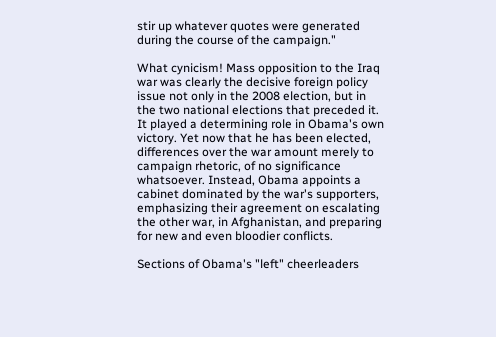stir up whatever quotes were generated during the course of the campaign."

What cynicism! Mass opposition to the Iraq war was clearly the decisive foreign policy issue not only in the 2008 election, but in the two national elections that preceded it. It played a determining role in Obama's own victory. Yet now that he has been elected, differences over the war amount merely to campaign rhetoric, of no significance whatsoever. Instead, Obama appoints a cabinet dominated by the war's supporters, emphasizing their agreement on escalating the other war, in Afghanistan, and preparing for new and even bloodier conflicts.

Sections of Obama's "left" cheerleaders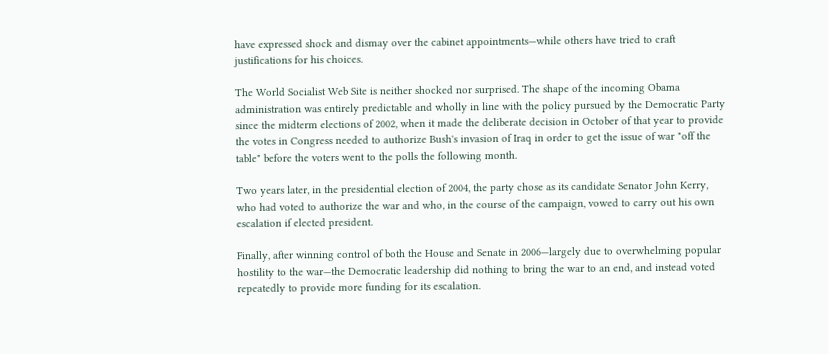have expressed shock and dismay over the cabinet appointments—while others have tried to craft justifications for his choices.

The World Socialist Web Site is neither shocked nor surprised. The shape of the incoming Obama administration was entirely predictable and wholly in line with the policy pursued by the Democratic Party since the midterm elections of 2002, when it made the deliberate decision in October of that year to provide the votes in Congress needed to authorize Bush's invasion of Iraq in order to get the issue of war "off the table" before the voters went to the polls the following month.

Two years later, in the presidential election of 2004, the party chose as its candidate Senator John Kerry, who had voted to authorize the war and who, in the course of the campaign, vowed to carry out his own escalation if elected president.

Finally, after winning control of both the House and Senate in 2006—largely due to overwhelming popular hostility to the war—the Democratic leadership did nothing to bring the war to an end, and instead voted repeatedly to provide more funding for its escalation.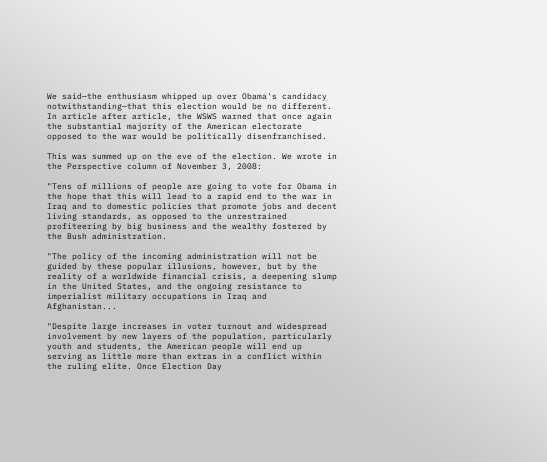We said—the enthusiasm whipped up over Obama's candidacy notwithstanding—that this election would be no different. In article after article, the WSWS warned that once again the substantial majority of the American electorate opposed to the war would be politically disenfranchised.

This was summed up on the eve of the election. We wrote in the Perspective column of November 3, 2008:

"Tens of millions of people are going to vote for Obama in the hope that this will lead to a rapid end to the war in Iraq and to domestic policies that promote jobs and decent living standards, as opposed to the unrestrained profiteering by big business and the wealthy fostered by the Bush administration.

"The policy of the incoming administration will not be guided by these popular illusions, however, but by the reality of a worldwide financial crisis, a deepening slump in the United States, and the ongoing resistance to imperialist military occupations in Iraq and Afghanistan...

"Despite large increases in voter turnout and widespread involvement by new layers of the population, particularly youth and students, the American people will end up serving as little more than extras in a conflict within the ruling elite. Once Election Day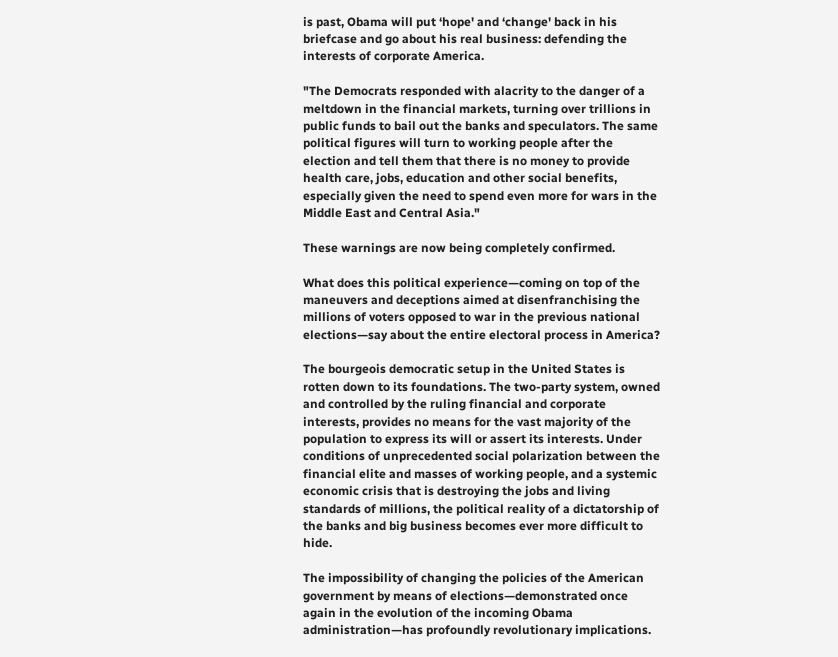is past, Obama will put ‘hope' and ‘change' back in his briefcase and go about his real business: defending the interests of corporate America.

"The Democrats responded with alacrity to the danger of a meltdown in the financial markets, turning over trillions in public funds to bail out the banks and speculators. The same political figures will turn to working people after the election and tell them that there is no money to provide health care, jobs, education and other social benefits, especially given the need to spend even more for wars in the Middle East and Central Asia."

These warnings are now being completely confirmed.

What does this political experience—coming on top of the maneuvers and deceptions aimed at disenfranchising the millions of voters opposed to war in the previous national elections—say about the entire electoral process in America?

The bourgeois democratic setup in the United States is rotten down to its foundations. The two-party system, owned and controlled by the ruling financial and corporate interests, provides no means for the vast majority of the population to express its will or assert its interests. Under conditions of unprecedented social polarization between the financial elite and masses of working people, and a systemic economic crisis that is destroying the jobs and living standards of millions, the political reality of a dictatorship of the banks and big business becomes ever more difficult to hide.

The impossibility of changing the policies of the American government by means of elections—demonstrated once again in the evolution of the incoming Obama administration—has profoundly revolutionary implications.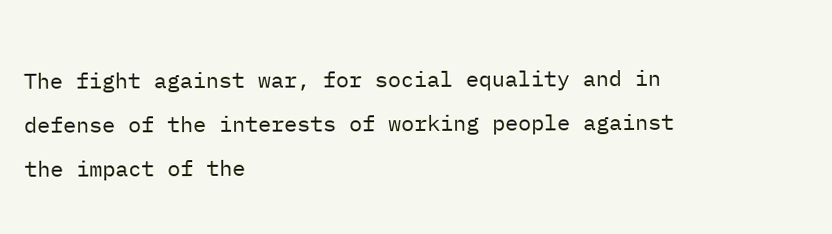The fight against war, for social equality and in defense of the interests of working people against the impact of the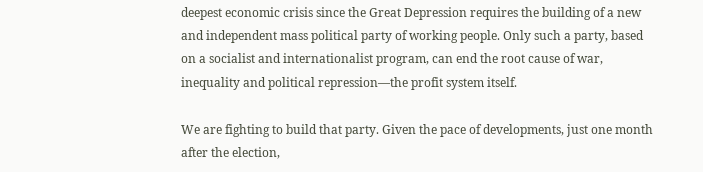deepest economic crisis since the Great Depression requires the building of a new and independent mass political party of working people. Only such a party, based on a socialist and internationalist program, can end the root cause of war, inequality and political repression—the profit system itself.

We are fighting to build that party. Given the pace of developments, just one month after the election,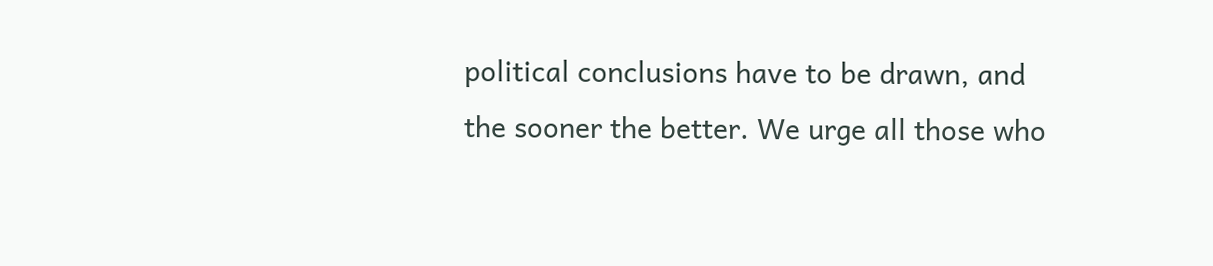political conclusions have to be drawn, and the sooner the better. We urge all those who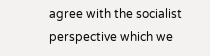agree with the socialist perspective which we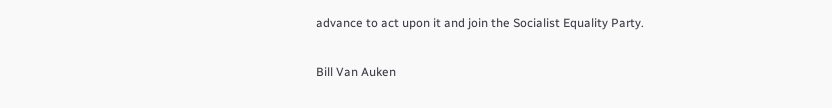advance to act upon it and join the Socialist Equality Party.

Bill Van Auken